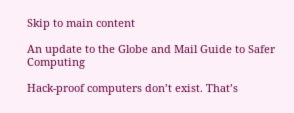Skip to main content

An update to the Globe and Mail Guide to Safer Computing

Hack-proof computers don’t exist. That’s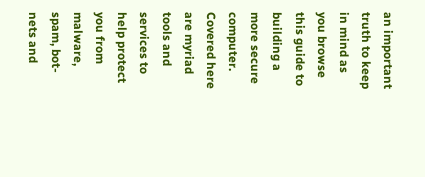an important truth to keep in mind as you browse this guide to building a more secure computer. Covered here are myriad tools and services to help protect you from malware, spam, bot-nets and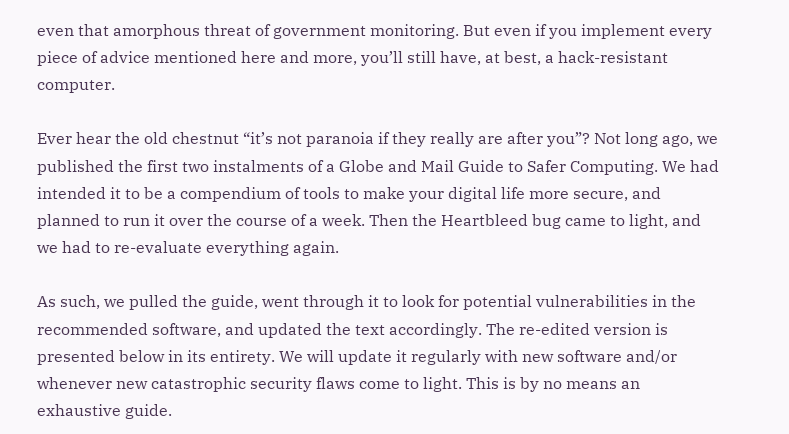even that amorphous threat of government monitoring. But even if you implement every piece of advice mentioned here and more, you’ll still have, at best, a hack-resistant computer.

Ever hear the old chestnut “it’s not paranoia if they really are after you”? Not long ago, we published the first two instalments of a Globe and Mail Guide to Safer Computing. We had intended it to be a compendium of tools to make your digital life more secure, and planned to run it over the course of a week. Then the Heartbleed bug came to light, and we had to re-evaluate everything again.

As such, we pulled the guide, went through it to look for potential vulnerabilities in the recommended software, and updated the text accordingly. The re-edited version is presented below in its entirety. We will update it regularly with new software and/or whenever new catastrophic security flaws come to light. This is by no means an exhaustive guide.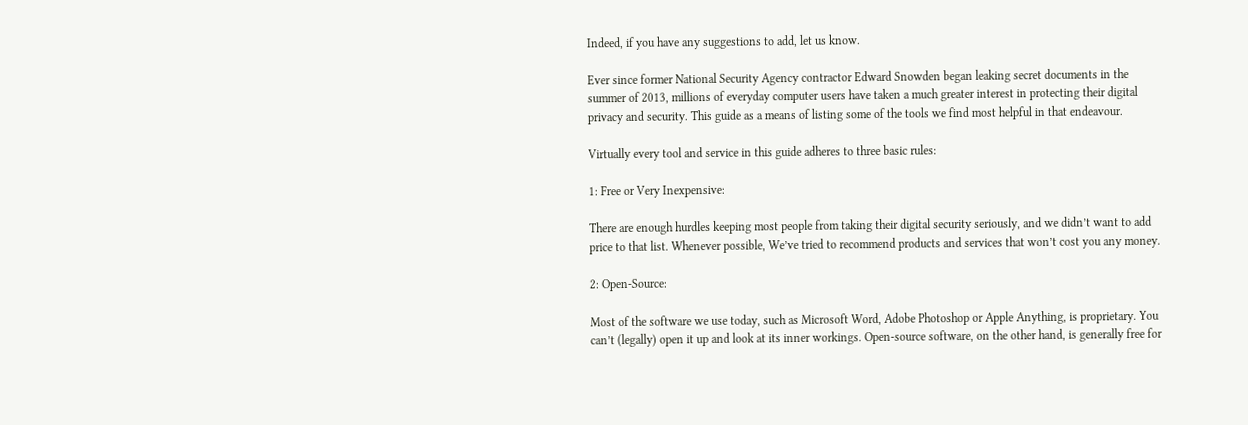Indeed, if you have any suggestions to add, let us know.

Ever since former National Security Agency contractor Edward Snowden began leaking secret documents in the summer of 2013, millions of everyday computer users have taken a much greater interest in protecting their digital privacy and security. This guide as a means of listing some of the tools we find most helpful in that endeavour.

Virtually every tool and service in this guide adheres to three basic rules:

1: Free or Very Inexpensive:

There are enough hurdles keeping most people from taking their digital security seriously, and we didn’t want to add price to that list. Whenever possible, We’ve tried to recommend products and services that won’t cost you any money.

2: Open-Source:

Most of the software we use today, such as Microsoft Word, Adobe Photoshop or Apple Anything, is proprietary. You can’t (legally) open it up and look at its inner workings. Open-source software, on the other hand, is generally free for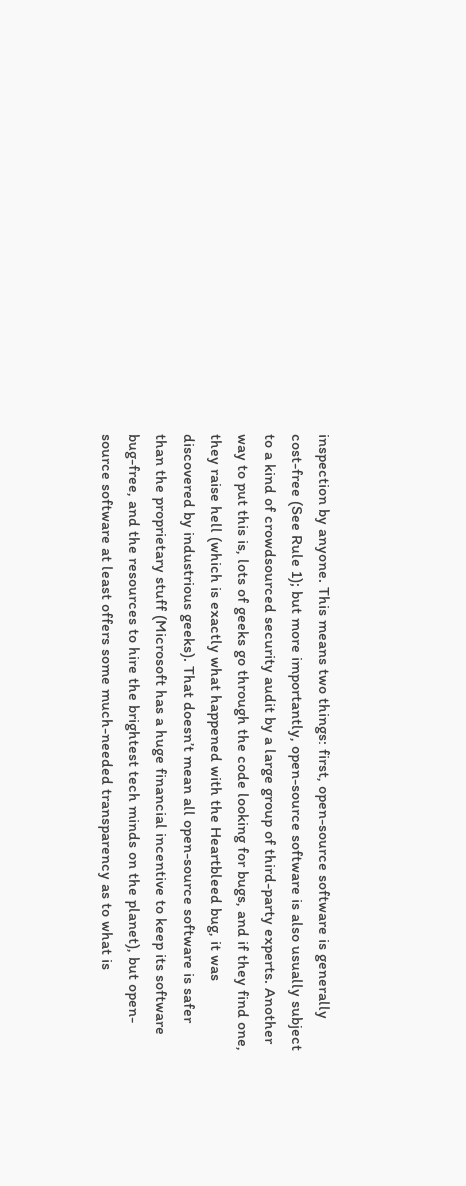inspection by anyone. This means two things: first, open-source software is generally cost-free (See Rule 1); but more importantly, open-source software is also usually subject to a kind of crowdsourced security audit by a large group of third-party experts. Another way to put this is, lots of geeks go through the code looking for bugs, and if they find one, they raise hell (which is exactly what happened with the Heartbleed bug, it was discovered by industrious geeks). That doesn’t mean all open-source software is safer than the proprietary stuff (Microsoft has a huge financial incentive to keep its software bug-free, and the resources to hire the brightest tech minds on the planet), but open-source software at least offers some much-needed transparency as to what is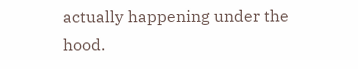actually happening under the hood.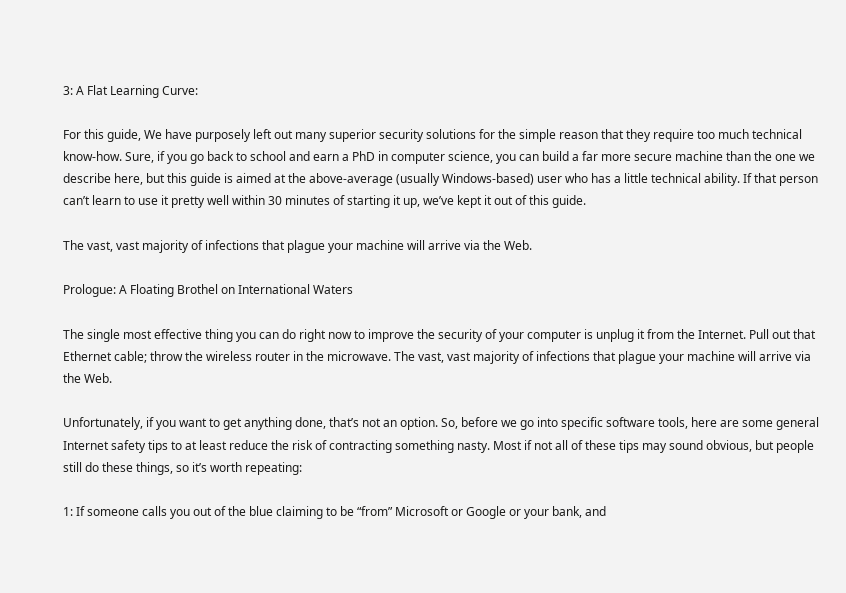3: A Flat Learning Curve:

For this guide, We have purposely left out many superior security solutions for the simple reason that they require too much technical know-how. Sure, if you go back to school and earn a PhD in computer science, you can build a far more secure machine than the one we describe here, but this guide is aimed at the above-average (usually Windows-based) user who has a little technical ability. If that person can’t learn to use it pretty well within 30 minutes of starting it up, we’ve kept it out of this guide.

The vast, vast majority of infections that plague your machine will arrive via the Web.

Prologue: A Floating Brothel on International Waters

The single most effective thing you can do right now to improve the security of your computer is unplug it from the Internet. Pull out that Ethernet cable; throw the wireless router in the microwave. The vast, vast majority of infections that plague your machine will arrive via the Web.

Unfortunately, if you want to get anything done, that’s not an option. So, before we go into specific software tools, here are some general Internet safety tips to at least reduce the risk of contracting something nasty. Most if not all of these tips may sound obvious, but people still do these things, so it’s worth repeating:

1: If someone calls you out of the blue claiming to be “from” Microsoft or Google or your bank, and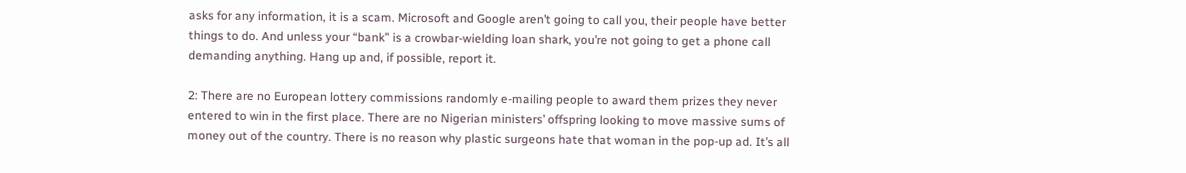asks for any information, it is a scam. Microsoft and Google aren’t going to call you, their people have better things to do. And unless your “bank” is a crowbar-wielding loan shark, you’re not going to get a phone call demanding anything. Hang up and, if possible, report it.

2: There are no European lottery commissions randomly e-mailing people to award them prizes they never entered to win in the first place. There are no Nigerian ministers’ offspring looking to move massive sums of money out of the country. There is no reason why plastic surgeons hate that woman in the pop-up ad. It’s all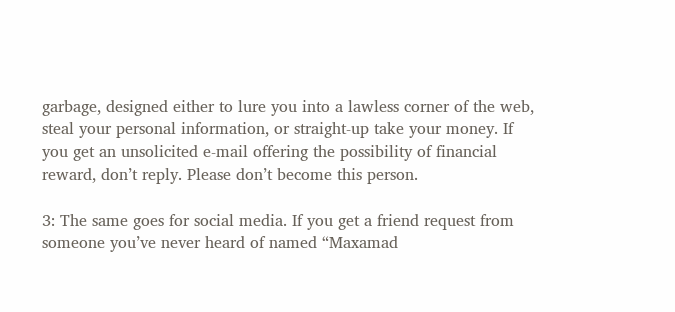garbage, designed either to lure you into a lawless corner of the web, steal your personal information, or straight-up take your money. If you get an unsolicited e-mail offering the possibility of financial reward, don’t reply. Please don’t become this person.

3: The same goes for social media. If you get a friend request from someone you’ve never heard of named “Maxamad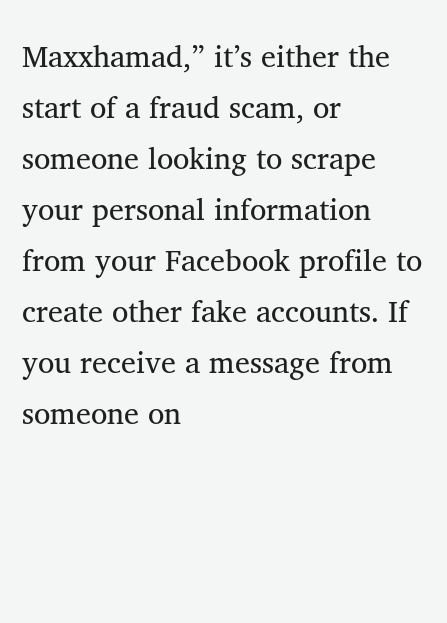Maxxhamad,” it’s either the start of a fraud scam, or someone looking to scrape your personal information from your Facebook profile to create other fake accounts. If you receive a message from someone on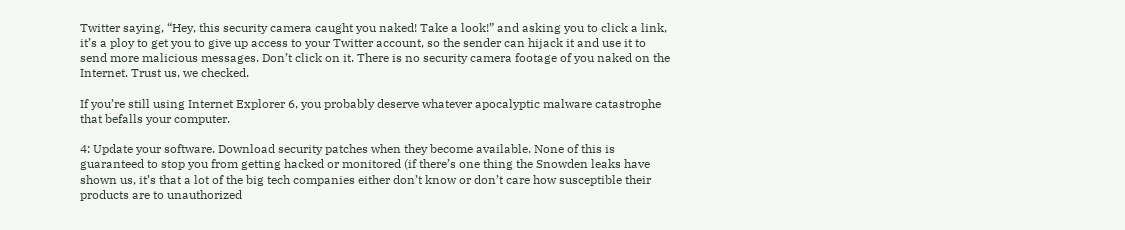Twitter saying, “Hey, this security camera caught you naked! Take a look!” and asking you to click a link, it’s a ploy to get you to give up access to your Twitter account, so the sender can hijack it and use it to send more malicious messages. Don’t click on it. There is no security camera footage of you naked on the Internet. Trust us, we checked.

If you’re still using Internet Explorer 6, you probably deserve whatever apocalyptic malware catastrophe that befalls your computer.

4: Update your software. Download security patches when they become available. None of this is guaranteed to stop you from getting hacked or monitored (if there’s one thing the Snowden leaks have shown us, it’s that a lot of the big tech companies either don’t know or don’t care how susceptible their products are to unauthorized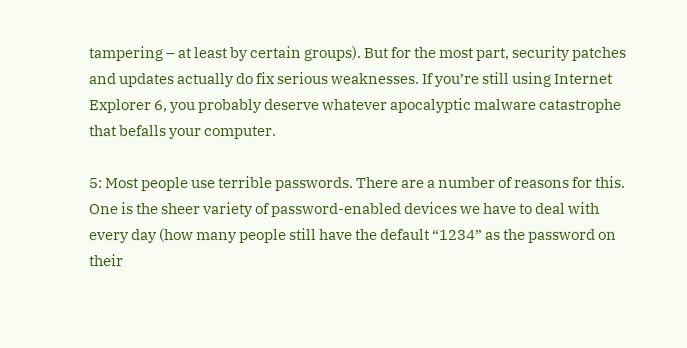tampering – at least by certain groups). But for the most part, security patches and updates actually do fix serious weaknesses. If you’re still using Internet Explorer 6, you probably deserve whatever apocalyptic malware catastrophe that befalls your computer.

5: Most people use terrible passwords. There are a number of reasons for this. One is the sheer variety of password-enabled devices we have to deal with every day (how many people still have the default “1234” as the password on their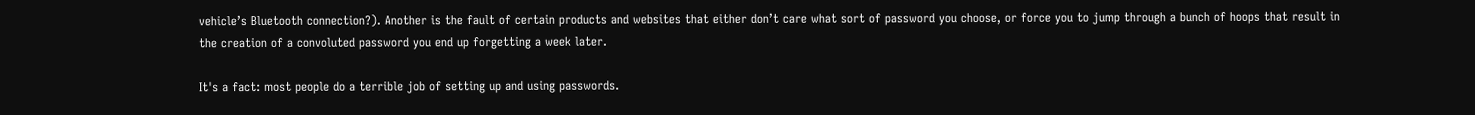vehicle’s Bluetooth connection?). Another is the fault of certain products and websites that either don’t care what sort of password you choose, or force you to jump through a bunch of hoops that result in the creation of a convoluted password you end up forgetting a week later.

It's a fact: most people do a terrible job of setting up and using passwords.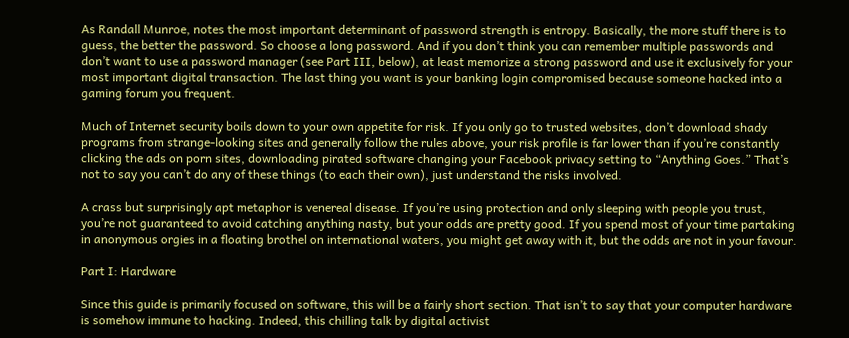As Randall Munroe, notes the most important determinant of password strength is entropy. Basically, the more stuff there is to guess, the better the password. So choose a long password. And if you don’t think you can remember multiple passwords and don’t want to use a password manager (see Part III, below), at least memorize a strong password and use it exclusively for your most important digital transaction. The last thing you want is your banking login compromised because someone hacked into a gaming forum you frequent.

Much of Internet security boils down to your own appetite for risk. If you only go to trusted websites, don’t download shady programs from strange-looking sites and generally follow the rules above, your risk profile is far lower than if you’re constantly clicking the ads on porn sites, downloading pirated software changing your Facebook privacy setting to “Anything Goes.” That’s not to say you can’t do any of these things (to each their own), just understand the risks involved.

A crass but surprisingly apt metaphor is venereal disease. If you’re using protection and only sleeping with people you trust, you’re not guaranteed to avoid catching anything nasty, but your odds are pretty good. If you spend most of your time partaking in anonymous orgies in a floating brothel on international waters, you might get away with it, but the odds are not in your favour.

Part I: Hardware

Since this guide is primarily focused on software, this will be a fairly short section. That isn’t to say that your computer hardware is somehow immune to hacking. Indeed, this chilling talk by digital activist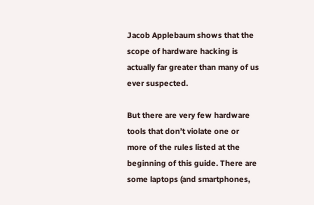Jacob Applebaum shows that the scope of hardware hacking is actually far greater than many of us ever suspected.

But there are very few hardware tools that don’t violate one or more of the rules listed at the beginning of this guide. There are some laptops (and smartphones,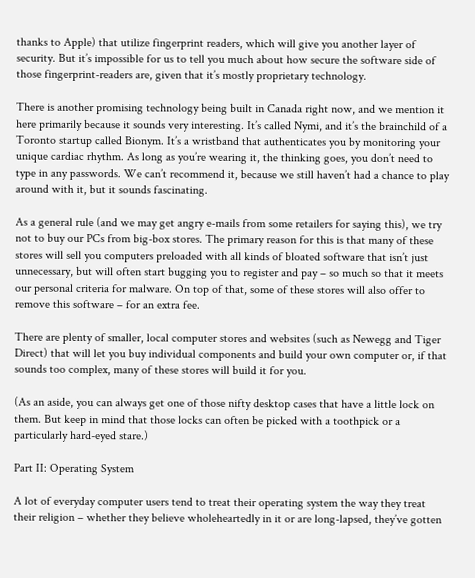thanks to Apple) that utilize fingerprint readers, which will give you another layer of security. But it’s impossible for us to tell you much about how secure the software side of those fingerprint-readers are, given that it’s mostly proprietary technology.

There is another promising technology being built in Canada right now, and we mention it here primarily because it sounds very interesting. It’s called Nymi, and it’s the brainchild of a Toronto startup called Bionym. It’s a wristband that authenticates you by monitoring your unique cardiac rhythm. As long as you’re wearing it, the thinking goes, you don’t need to type in any passwords. We can’t recommend it, because we still haven’t had a chance to play around with it, but it sounds fascinating.

As a general rule (and we may get angry e-mails from some retailers for saying this), we try not to buy our PCs from big-box stores. The primary reason for this is that many of these stores will sell you computers preloaded with all kinds of bloated software that isn’t just unnecessary, but will often start bugging you to register and pay – so much so that it meets our personal criteria for malware. On top of that, some of these stores will also offer to remove this software – for an extra fee.

There are plenty of smaller, local computer stores and websites (such as Newegg and Tiger Direct) that will let you buy individual components and build your own computer or, if that sounds too complex, many of these stores will build it for you.

(As an aside, you can always get one of those nifty desktop cases that have a little lock on them. But keep in mind that those locks can often be picked with a toothpick or a particularly hard-eyed stare.)

Part II: Operating System

A lot of everyday computer users tend to treat their operating system the way they treat their religion – whether they believe wholeheartedly in it or are long-lapsed, they’ve gotten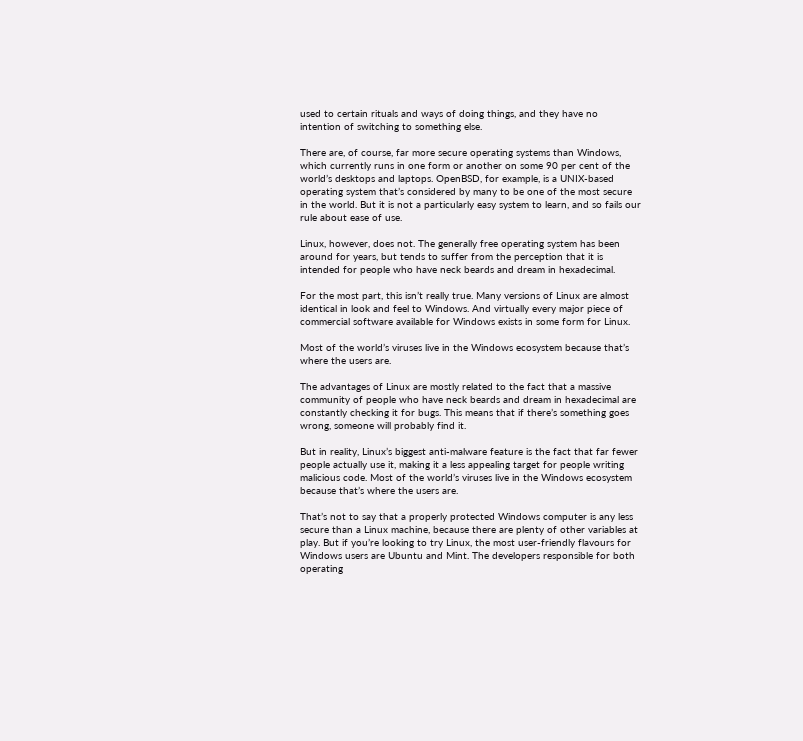used to certain rituals and ways of doing things, and they have no intention of switching to something else.

There are, of course, far more secure operating systems than Windows, which currently runs in one form or another on some 90 per cent of the world’s desktops and laptops. OpenBSD, for example, is a UNIX-based operating system that’s considered by many to be one of the most secure in the world. But it is not a particularly easy system to learn, and so fails our rule about ease of use.

Linux, however, does not. The generally free operating system has been around for years, but tends to suffer from the perception that it is intended for people who have neck beards and dream in hexadecimal.

For the most part, this isn’t really true. Many versions of Linux are almost identical in look and feel to Windows. And virtually every major piece of commercial software available for Windows exists in some form for Linux.

Most of the world’s viruses live in the Windows ecosystem because that’s where the users are.

The advantages of Linux are mostly related to the fact that a massive community of people who have neck beards and dream in hexadecimal are constantly checking it for bugs. This means that if there’s something goes wrong, someone will probably find it.

But in reality, Linux’s biggest anti-malware feature is the fact that far fewer people actually use it, making it a less appealing target for people writing malicious code. Most of the world’s viruses live in the Windows ecosystem because that’s where the users are.

That’s not to say that a properly protected Windows computer is any less secure than a Linux machine, because there are plenty of other variables at play. But if you’re looking to try Linux, the most user-friendly flavours for Windows users are Ubuntu and Mint. The developers responsible for both operating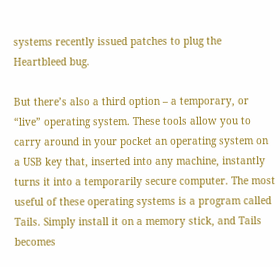systems recently issued patches to plug the Heartbleed bug.

But there’s also a third option – a temporary, or “live” operating system. These tools allow you to carry around in your pocket an operating system on a USB key that, inserted into any machine, instantly turns it into a temporarily secure computer. The most useful of these operating systems is a program called Tails. Simply install it on a memory stick, and Tails becomes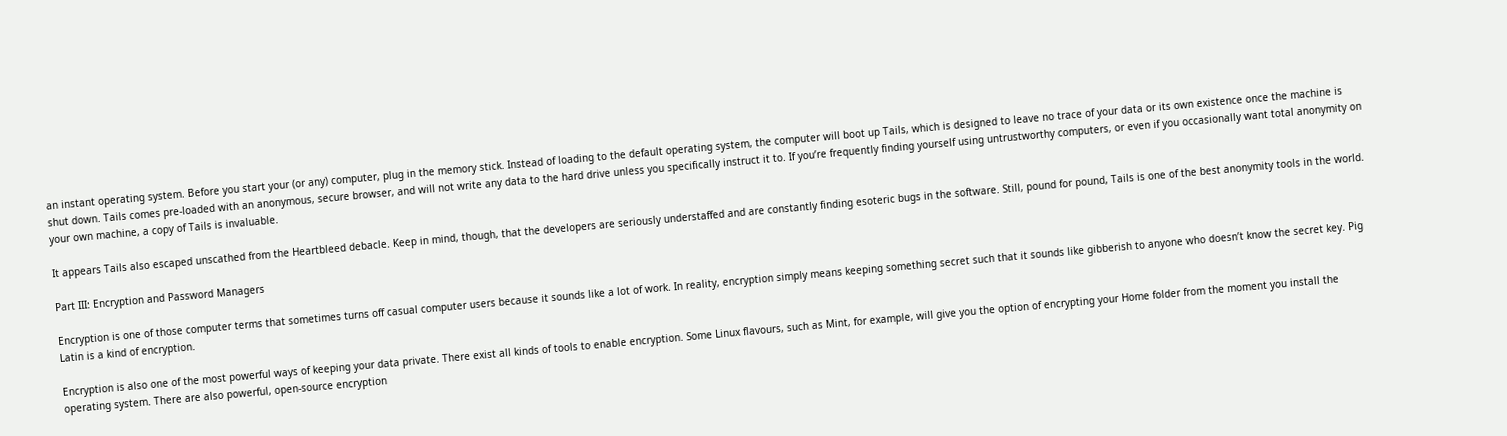an instant operating system. Before you start your (or any) computer, plug in the memory stick. Instead of loading to the default operating system, the computer will boot up Tails, which is designed to leave no trace of your data or its own existence once the machine is shut down. Tails comes pre-loaded with an anonymous, secure browser, and will not write any data to the hard drive unless you specifically instruct it to. If you’re frequently finding yourself using untrustworthy computers, or even if you occasionally want total anonymity on your own machine, a copy of Tails is invaluable.

It appears Tails also escaped unscathed from the Heartbleed debacle. Keep in mind, though, that the developers are seriously understaffed and are constantly finding esoteric bugs in the software. Still, pound for pound, Tails is one of the best anonymity tools in the world.

Part III: Encryption and Password Managers

Encryption is one of those computer terms that sometimes turns off casual computer users because it sounds like a lot of work. In reality, encryption simply means keeping something secret such that it sounds like gibberish to anyone who doesn’t know the secret key. Pig Latin is a kind of encryption.

Encryption is also one of the most powerful ways of keeping your data private. There exist all kinds of tools to enable encryption. Some Linux flavours, such as Mint, for example, will give you the option of encrypting your Home folder from the moment you install the operating system. There are also powerful, open-source encryption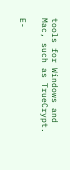tools for Windows and Mac, such as TrueCrypt.

E-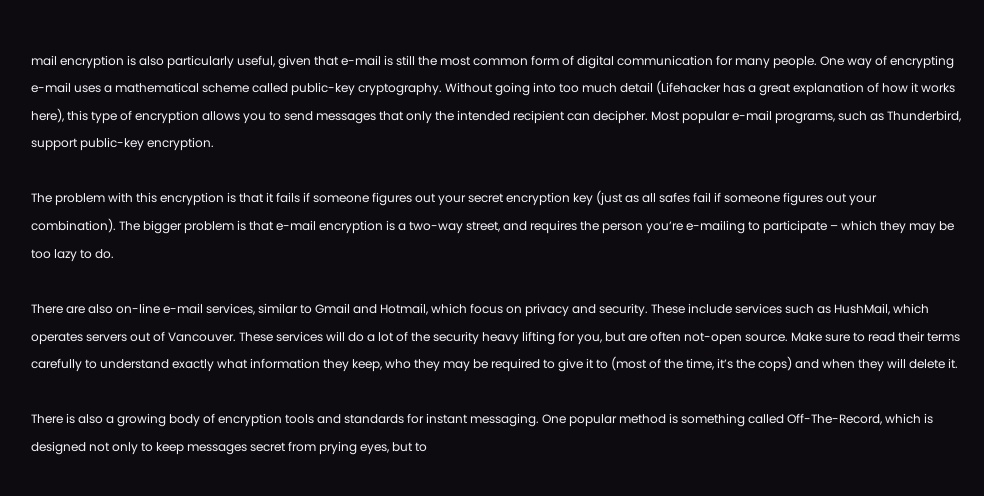mail encryption is also particularly useful, given that e-mail is still the most common form of digital communication for many people. One way of encrypting e-mail uses a mathematical scheme called public-key cryptography. Without going into too much detail (Lifehacker has a great explanation of how it works here), this type of encryption allows you to send messages that only the intended recipient can decipher. Most popular e-mail programs, such as Thunderbird, support public-key encryption.

The problem with this encryption is that it fails if someone figures out your secret encryption key (just as all safes fail if someone figures out your combination). The bigger problem is that e-mail encryption is a two-way street, and requires the person you’re e-mailing to participate – which they may be too lazy to do.

There are also on-line e-mail services, similar to Gmail and Hotmail, which focus on privacy and security. These include services such as HushMail, which operates servers out of Vancouver. These services will do a lot of the security heavy lifting for you, but are often not-open source. Make sure to read their terms carefully to understand exactly what information they keep, who they may be required to give it to (most of the time, it’s the cops) and when they will delete it.

There is also a growing body of encryption tools and standards for instant messaging. One popular method is something called Off-The-Record, which is designed not only to keep messages secret from prying eyes, but to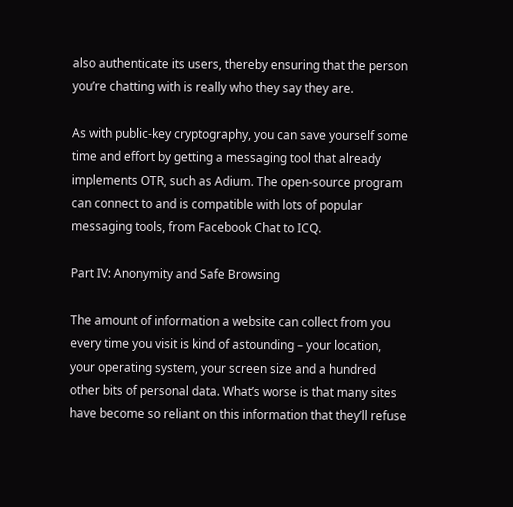also authenticate its users, thereby ensuring that the person you’re chatting with is really who they say they are.

As with public-key cryptography, you can save yourself some time and effort by getting a messaging tool that already implements OTR, such as Adium. The open-source program can connect to and is compatible with lots of popular messaging tools, from Facebook Chat to ICQ.

Part IV: Anonymity and Safe Browsing

The amount of information a website can collect from you every time you visit is kind of astounding – your location, your operating system, your screen size and a hundred other bits of personal data. What’s worse is that many sites have become so reliant on this information that they’ll refuse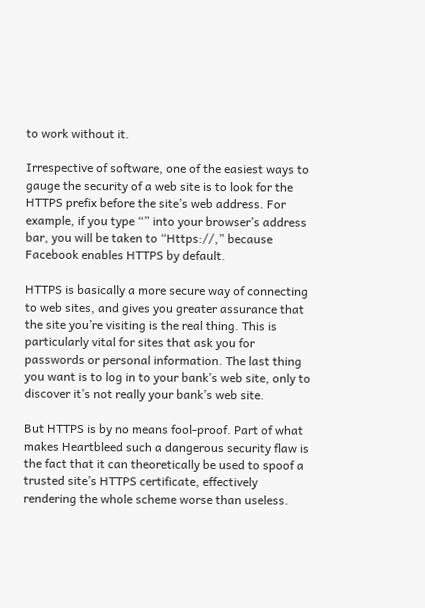to work without it.

Irrespective of software, one of the easiest ways to gauge the security of a web site is to look for the HTTPS prefix before the site’s web address. For example, if you type “” into your browser’s address bar, you will be taken to “Https://,” because Facebook enables HTTPS by default.

HTTPS is basically a more secure way of connecting to web sites, and gives you greater assurance that the site you’re visiting is the real thing. This is particularly vital for sites that ask you for passwords or personal information. The last thing you want is to log in to your bank’s web site, only to discover it’s not really your bank’s web site.

But HTTPS is by no means fool-proof. Part of what makes Heartbleed such a dangerous security flaw is the fact that it can theoretically be used to spoof a trusted site’s HTTPS certificate, effectively rendering the whole scheme worse than useless.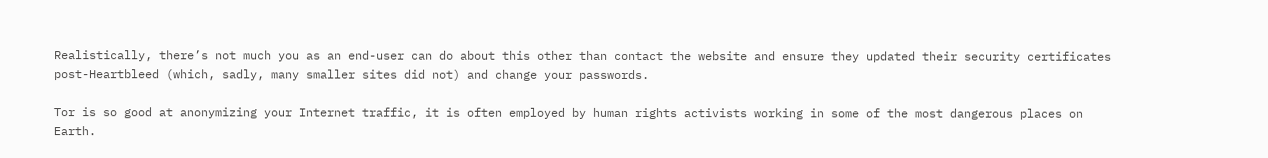Realistically, there’s not much you as an end-user can do about this other than contact the website and ensure they updated their security certificates post-Heartbleed (which, sadly, many smaller sites did not) and change your passwords.

Tor is so good at anonymizing your Internet traffic, it is often employed by human rights activists working in some of the most dangerous places on Earth.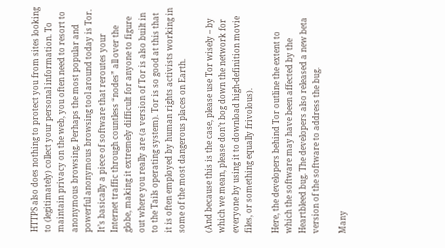HTTPS also does nothing to protect you from sites looking to (legitimately) collect your personal information. To maintain privacy on the web, you often need to resort to anonymous browsing. Perhaps the most popular and powerful anonymous browsing tool around today is Tor. It’s basically a piece of software that reroutes your Internet traffic through countless “nodes” all over the globe, making it extremely difficult for anyone to figure out where you really are (a version of Tor is also built in to the Tails operating system). Tor is so good at this that it is often employed by human rights activists working in some of the most dangerous places on Earth.

(And because this is the case, please use Tor wisely – by which we mean, please don’t bog down the network for everyone by using it to download high-definition movie files, or something equally frivolous).

Here, the developers behind Tor outline the extent to which the software may have been affected by the Heartbleed bug. The developers also released a new beta version of the software to address the bug.

Many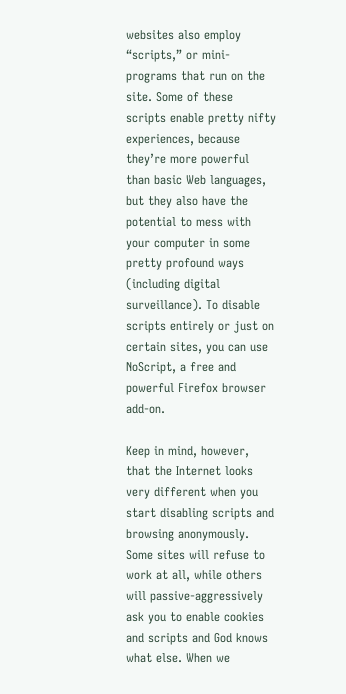websites also employ “scripts,” or mini-programs that run on the site. Some of these scripts enable pretty nifty experiences, because they’re more powerful than basic Web languages, but they also have the potential to mess with your computer in some pretty profound ways (including digital surveillance). To disable scripts entirely or just on certain sites, you can use NoScript, a free and powerful Firefox browser add-on.

Keep in mind, however, that the Internet looks very different when you start disabling scripts and browsing anonymously. Some sites will refuse to work at all, while others will passive-aggressively ask you to enable cookies and scripts and God knows what else. When we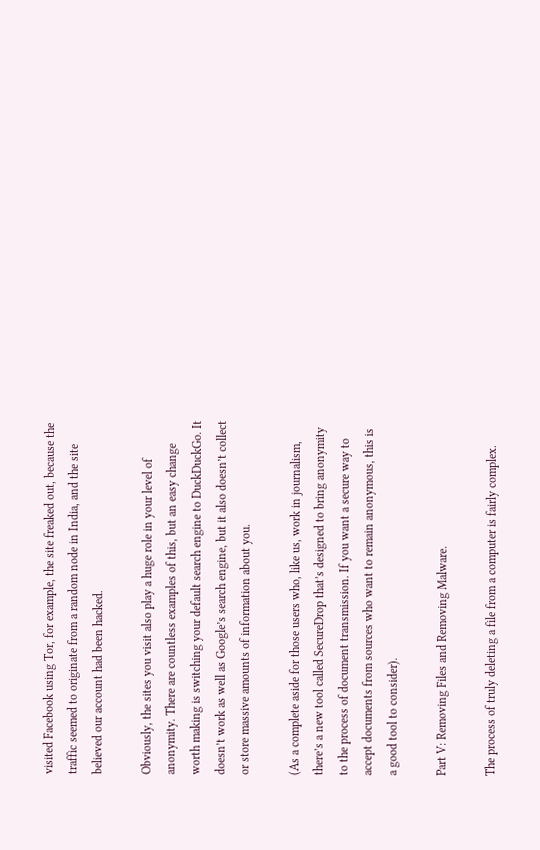visited Facebook using Tor, for example, the site freaked out, because the traffic seemed to originate from a random node in India, and the site believed our account had been hacked.

Obviously, the sites you visit also play a huge role in your level of anonymity. There are countless examples of this, but an easy change worth making is switching your default search engine to DuckDuckGo. It doesn’t work as well as Google’s search engine, but it also doesn’t collect or store massive amounts of information about you.

(As a complete aside for those users who, like us, work in journalism, there’s a new tool called SecureDrop that’s designed to bring anonymity to the process of document transmission. If you want a secure way to accept documents from sources who want to remain anonymous, this is a good tool to consider).

Part V: Removing Files and Removing Malware.

The process of truly deleting a file from a computer is fairly complex.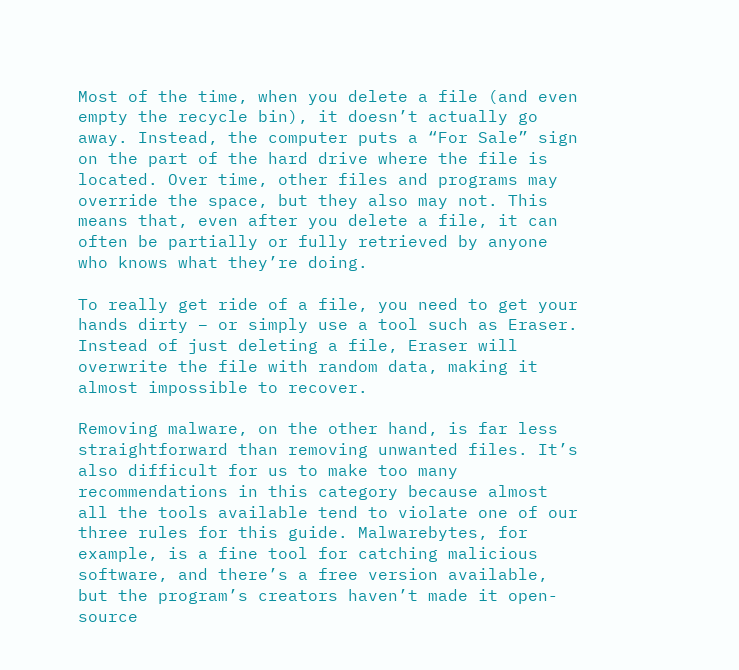Most of the time, when you delete a file (and even empty the recycle bin), it doesn’t actually go away. Instead, the computer puts a “For Sale” sign on the part of the hard drive where the file is located. Over time, other files and programs may override the space, but they also may not. This means that, even after you delete a file, it can often be partially or fully retrieved by anyone who knows what they’re doing.

To really get ride of a file, you need to get your hands dirty – or simply use a tool such as Eraser. Instead of just deleting a file, Eraser will overwrite the file with random data, making it almost impossible to recover.

Removing malware, on the other hand, is far less straightforward than removing unwanted files. It’s also difficult for us to make too many recommendations in this category because almost all the tools available tend to violate one of our three rules for this guide. Malwarebytes, for example, is a fine tool for catching malicious software, and there’s a free version available, but the program’s creators haven’t made it open-source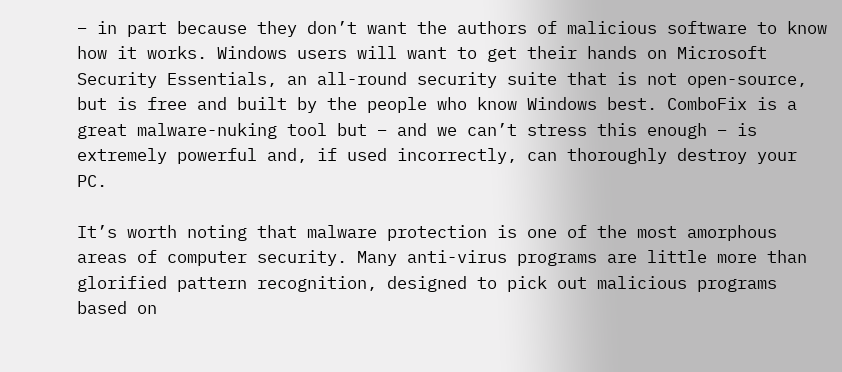– in part because they don’t want the authors of malicious software to know how it works. Windows users will want to get their hands on Microsoft Security Essentials, an all-round security suite that is not open-source, but is free and built by the people who know Windows best. ComboFix is a great malware-nuking tool but – and we can’t stress this enough – is extremely powerful and, if used incorrectly, can thoroughly destroy your PC.

It’s worth noting that malware protection is one of the most amorphous areas of computer security. Many anti-virus programs are little more than glorified pattern recognition, designed to pick out malicious programs based on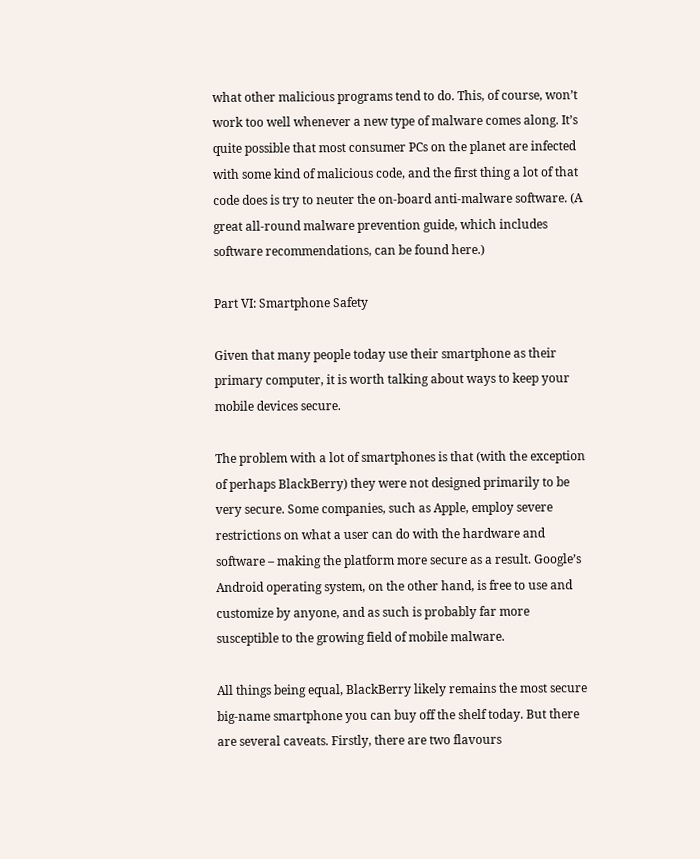what other malicious programs tend to do. This, of course, won’t work too well whenever a new type of malware comes along. It’s quite possible that most consumer PCs on the planet are infected with some kind of malicious code, and the first thing a lot of that code does is try to neuter the on-board anti-malware software. (A great all-round malware prevention guide, which includes software recommendations, can be found here.)

Part VI: Smartphone Safety

Given that many people today use their smartphone as their primary computer, it is worth talking about ways to keep your mobile devices secure.

The problem with a lot of smartphones is that (with the exception of perhaps BlackBerry) they were not designed primarily to be very secure. Some companies, such as Apple, employ severe restrictions on what a user can do with the hardware and software – making the platform more secure as a result. Google’s Android operating system, on the other hand, is free to use and customize by anyone, and as such is probably far more susceptible to the growing field of mobile malware.

All things being equal, BlackBerry likely remains the most secure big-name smartphone you can buy off the shelf today. But there are several caveats. Firstly, there are two flavours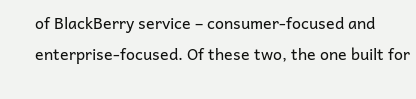of BlackBerry service – consumer-focused and enterprise-focused. Of these two, the one built for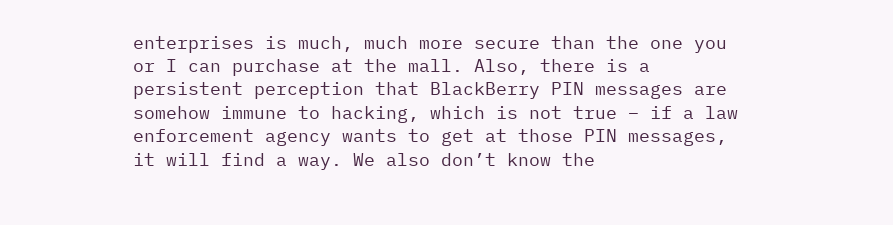enterprises is much, much more secure than the one you or I can purchase at the mall. Also, there is a persistent perception that BlackBerry PIN messages are somehow immune to hacking, which is not true – if a law enforcement agency wants to get at those PIN messages, it will find a way. We also don’t know the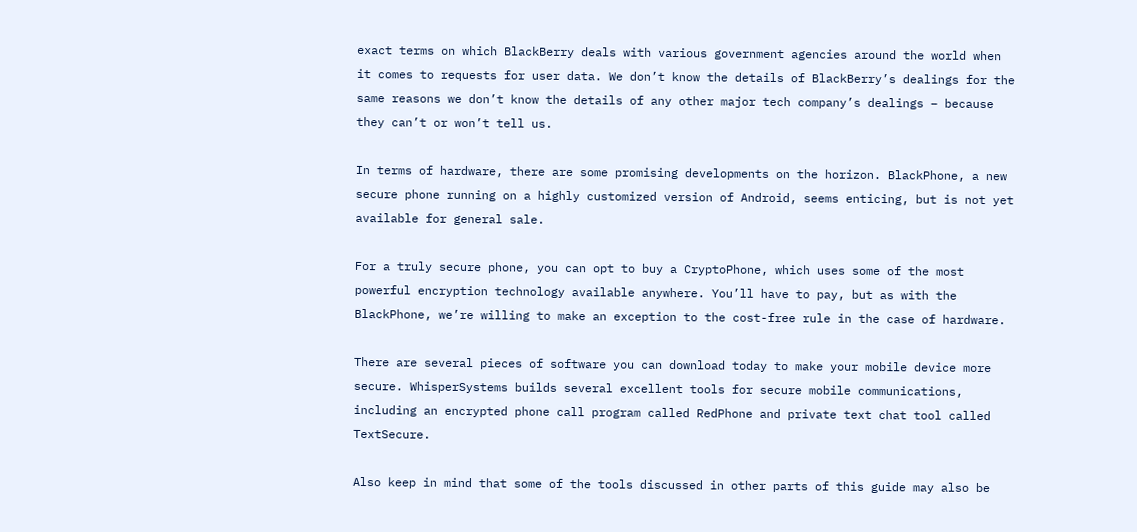exact terms on which BlackBerry deals with various government agencies around the world when it comes to requests for user data. We don’t know the details of BlackBerry’s dealings for the same reasons we don’t know the details of any other major tech company’s dealings – because they can’t or won’t tell us.

In terms of hardware, there are some promising developments on the horizon. BlackPhone, a new secure phone running on a highly customized version of Android, seems enticing, but is not yet available for general sale.

For a truly secure phone, you can opt to buy a CryptoPhone, which uses some of the most powerful encryption technology available anywhere. You’ll have to pay, but as with the BlackPhone, we’re willing to make an exception to the cost-free rule in the case of hardware.

There are several pieces of software you can download today to make your mobile device more secure. WhisperSystems builds several excellent tools for secure mobile communications, including an encrypted phone call program called RedPhone and private text chat tool called TextSecure.

Also keep in mind that some of the tools discussed in other parts of this guide may also be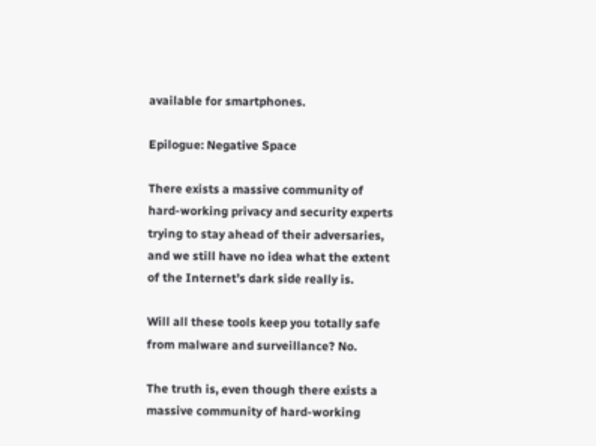available for smartphones.

Epilogue: Negative Space

There exists a massive community of hard-working privacy and security experts trying to stay ahead of their adversaries, and we still have no idea what the extent of the Internet’s dark side really is.

Will all these tools keep you totally safe from malware and surveillance? No.

The truth is, even though there exists a massive community of hard-working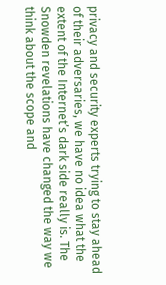privacy and security experts trying to stay ahead of their adversaries, we have no idea what the extent of the Internet’s dark side really is. The Snowden revelations have changed the way we think about the scope and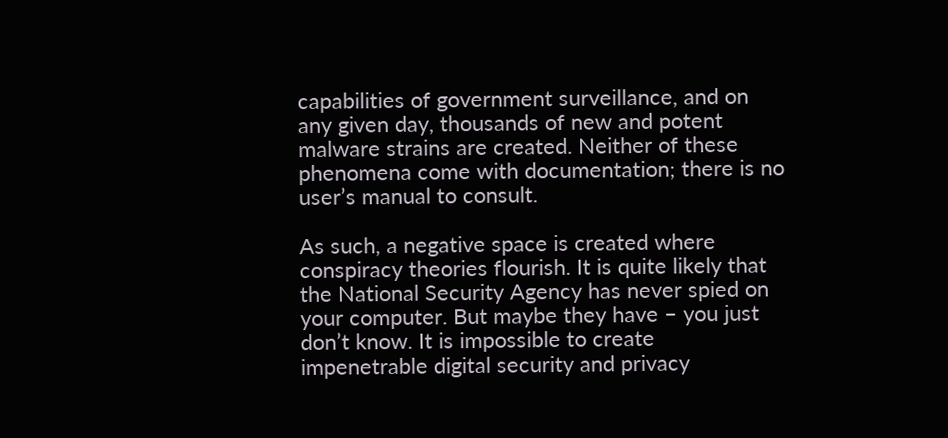capabilities of government surveillance, and on any given day, thousands of new and potent malware strains are created. Neither of these phenomena come with documentation; there is no user’s manual to consult.

As such, a negative space is created where conspiracy theories flourish. It is quite likely that the National Security Agency has never spied on your computer. But maybe they have – you just don’t know. It is impossible to create impenetrable digital security and privacy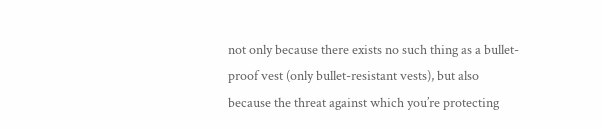not only because there exists no such thing as a bullet-proof vest (only bullet-resistant vests), but also because the threat against which you’re protecting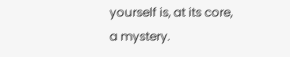yourself is, at its core, a mystery.